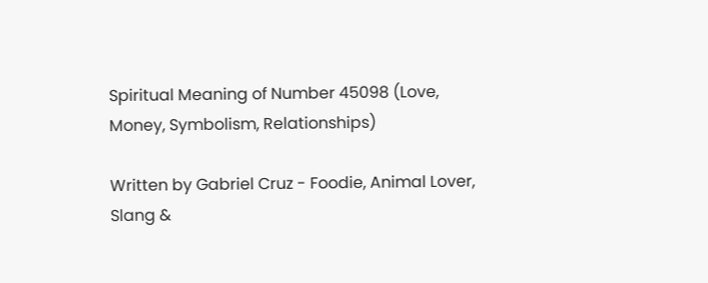Spiritual Meaning of Number 45098 (Love, Money, Symbolism, Relationships)

Written by Gabriel Cruz - Foodie, Animal Lover, Slang &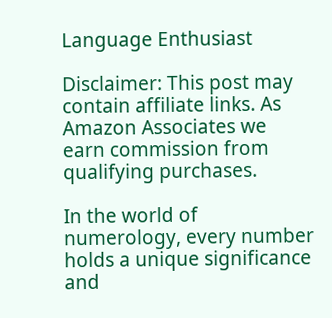Language Enthusiast

Disclaimer: This post may contain affiliate links. As Amazon Associates we earn commission from qualifying purchases.

In the world of numerology, every number holds a unique significance and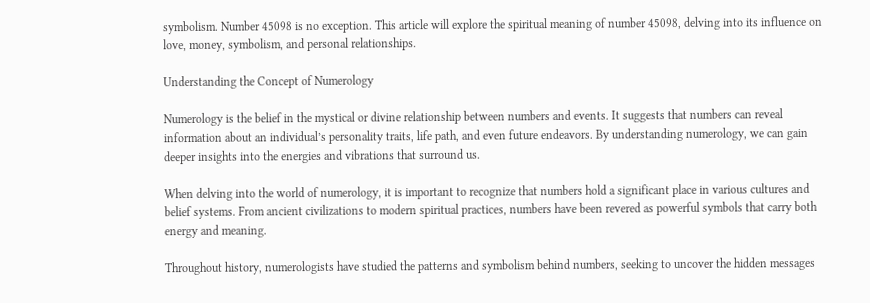symbolism. Number 45098 is no exception. This article will explore the spiritual meaning of number 45098, delving into its influence on love, money, symbolism, and personal relationships.

Understanding the Concept of Numerology

Numerology is the belief in the mystical or divine relationship between numbers and events. It suggests that numbers can reveal information about an individual’s personality traits, life path, and even future endeavors. By understanding numerology, we can gain deeper insights into the energies and vibrations that surround us.

When delving into the world of numerology, it is important to recognize that numbers hold a significant place in various cultures and belief systems. From ancient civilizations to modern spiritual practices, numbers have been revered as powerful symbols that carry both energy and meaning.

Throughout history, numerologists have studied the patterns and symbolism behind numbers, seeking to uncover the hidden messages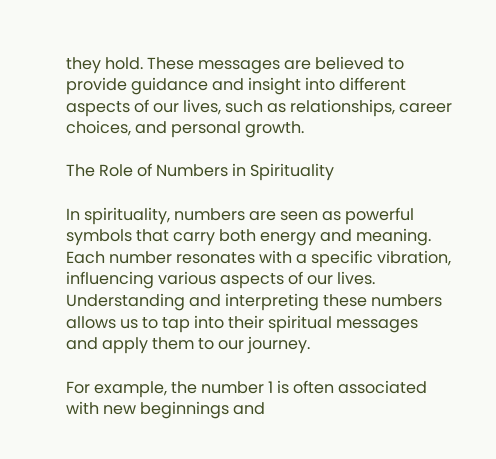they hold. These messages are believed to provide guidance and insight into different aspects of our lives, such as relationships, career choices, and personal growth.

The Role of Numbers in Spirituality

In spirituality, numbers are seen as powerful symbols that carry both energy and meaning. Each number resonates with a specific vibration, influencing various aspects of our lives. Understanding and interpreting these numbers allows us to tap into their spiritual messages and apply them to our journey.

For example, the number 1 is often associated with new beginnings and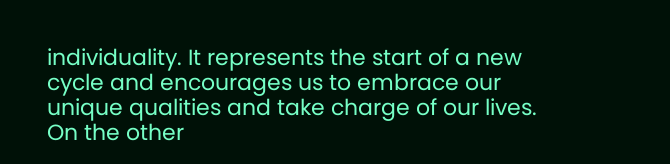individuality. It represents the start of a new cycle and encourages us to embrace our unique qualities and take charge of our lives. On the other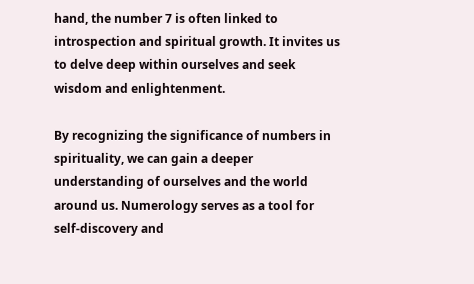hand, the number 7 is often linked to introspection and spiritual growth. It invites us to delve deep within ourselves and seek wisdom and enlightenment.

By recognizing the significance of numbers in spirituality, we can gain a deeper understanding of ourselves and the world around us. Numerology serves as a tool for self-discovery and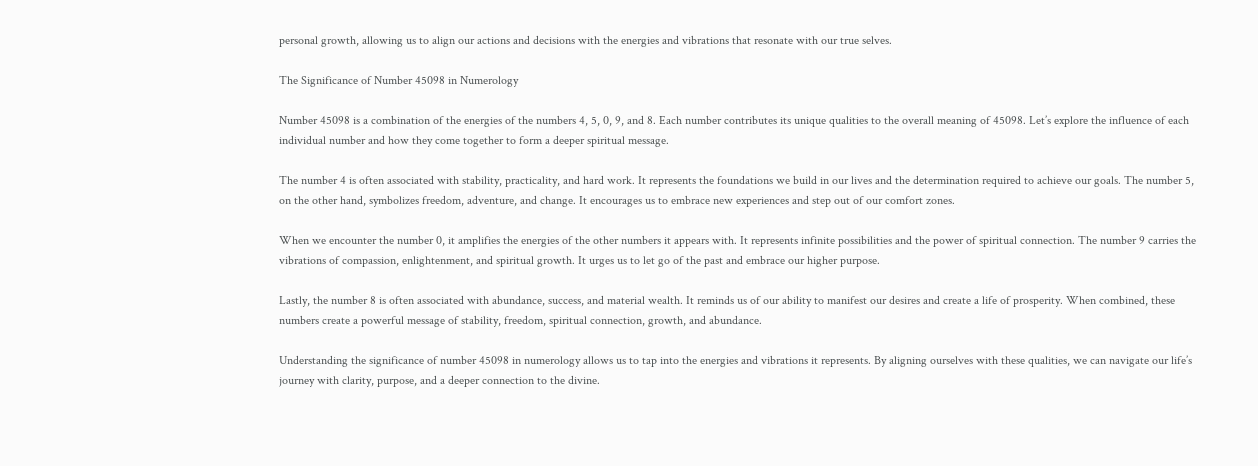personal growth, allowing us to align our actions and decisions with the energies and vibrations that resonate with our true selves.

The Significance of Number 45098 in Numerology

Number 45098 is a combination of the energies of the numbers 4, 5, 0, 9, and 8. Each number contributes its unique qualities to the overall meaning of 45098. Let’s explore the influence of each individual number and how they come together to form a deeper spiritual message.

The number 4 is often associated with stability, practicality, and hard work. It represents the foundations we build in our lives and the determination required to achieve our goals. The number 5, on the other hand, symbolizes freedom, adventure, and change. It encourages us to embrace new experiences and step out of our comfort zones.

When we encounter the number 0, it amplifies the energies of the other numbers it appears with. It represents infinite possibilities and the power of spiritual connection. The number 9 carries the vibrations of compassion, enlightenment, and spiritual growth. It urges us to let go of the past and embrace our higher purpose.

Lastly, the number 8 is often associated with abundance, success, and material wealth. It reminds us of our ability to manifest our desires and create a life of prosperity. When combined, these numbers create a powerful message of stability, freedom, spiritual connection, growth, and abundance.

Understanding the significance of number 45098 in numerology allows us to tap into the energies and vibrations it represents. By aligning ourselves with these qualities, we can navigate our life’s journey with clarity, purpose, and a deeper connection to the divine.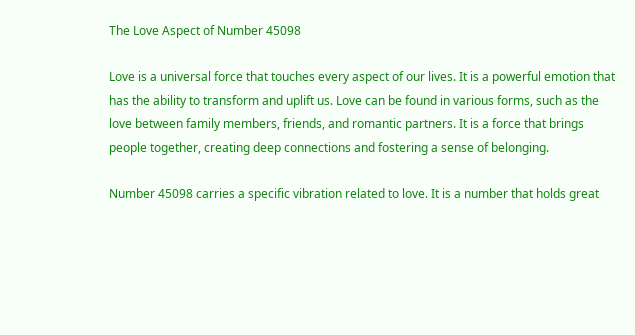The Love Aspect of Number 45098

Love is a universal force that touches every aspect of our lives. It is a powerful emotion that has the ability to transform and uplift us. Love can be found in various forms, such as the love between family members, friends, and romantic partners. It is a force that brings people together, creating deep connections and fostering a sense of belonging.

Number 45098 carries a specific vibration related to love. It is a number that holds great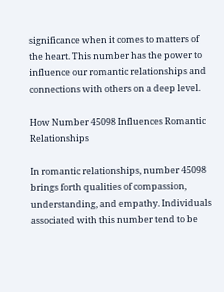significance when it comes to matters of the heart. This number has the power to influence our romantic relationships and connections with others on a deep level.

How Number 45098 Influences Romantic Relationships

In romantic relationships, number 45098 brings forth qualities of compassion, understanding, and empathy. Individuals associated with this number tend to be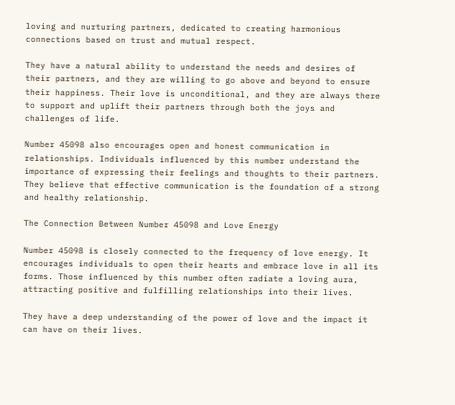loving and nurturing partners, dedicated to creating harmonious connections based on trust and mutual respect.

They have a natural ability to understand the needs and desires of their partners, and they are willing to go above and beyond to ensure their happiness. Their love is unconditional, and they are always there to support and uplift their partners through both the joys and challenges of life.

Number 45098 also encourages open and honest communication in relationships. Individuals influenced by this number understand the importance of expressing their feelings and thoughts to their partners. They believe that effective communication is the foundation of a strong and healthy relationship.

The Connection Between Number 45098 and Love Energy

Number 45098 is closely connected to the frequency of love energy. It encourages individuals to open their hearts and embrace love in all its forms. Those influenced by this number often radiate a loving aura, attracting positive and fulfilling relationships into their lives.

They have a deep understanding of the power of love and the impact it can have on their lives.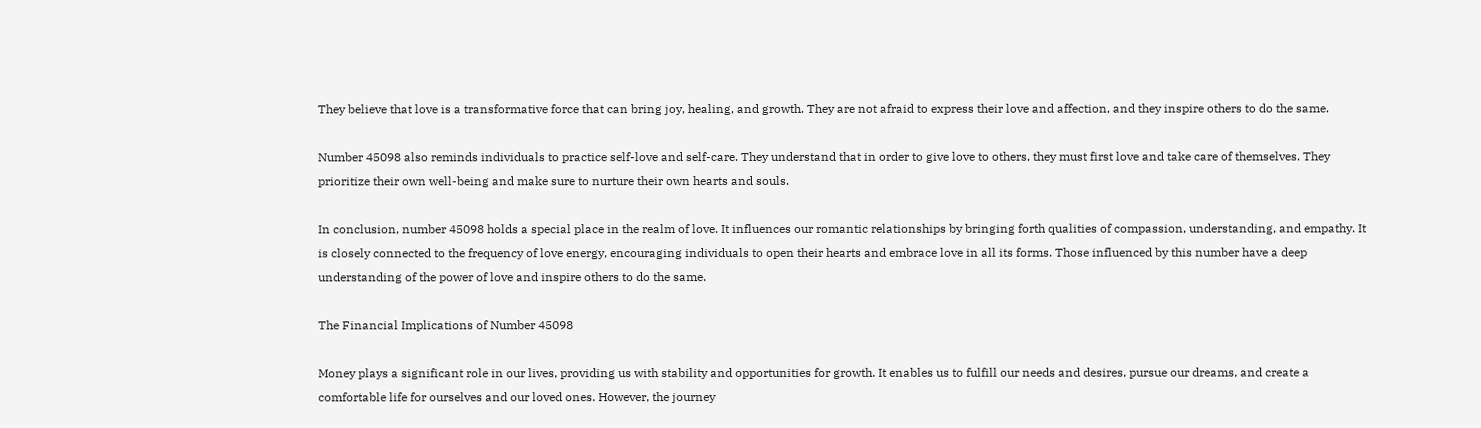They believe that love is a transformative force that can bring joy, healing, and growth. They are not afraid to express their love and affection, and they inspire others to do the same.

Number 45098 also reminds individuals to practice self-love and self-care. They understand that in order to give love to others, they must first love and take care of themselves. They prioritize their own well-being and make sure to nurture their own hearts and souls.

In conclusion, number 45098 holds a special place in the realm of love. It influences our romantic relationships by bringing forth qualities of compassion, understanding, and empathy. It is closely connected to the frequency of love energy, encouraging individuals to open their hearts and embrace love in all its forms. Those influenced by this number have a deep understanding of the power of love and inspire others to do the same.

The Financial Implications of Number 45098

Money plays a significant role in our lives, providing us with stability and opportunities for growth. It enables us to fulfill our needs and desires, pursue our dreams, and create a comfortable life for ourselves and our loved ones. However, the journey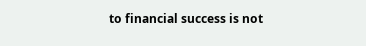to financial success is not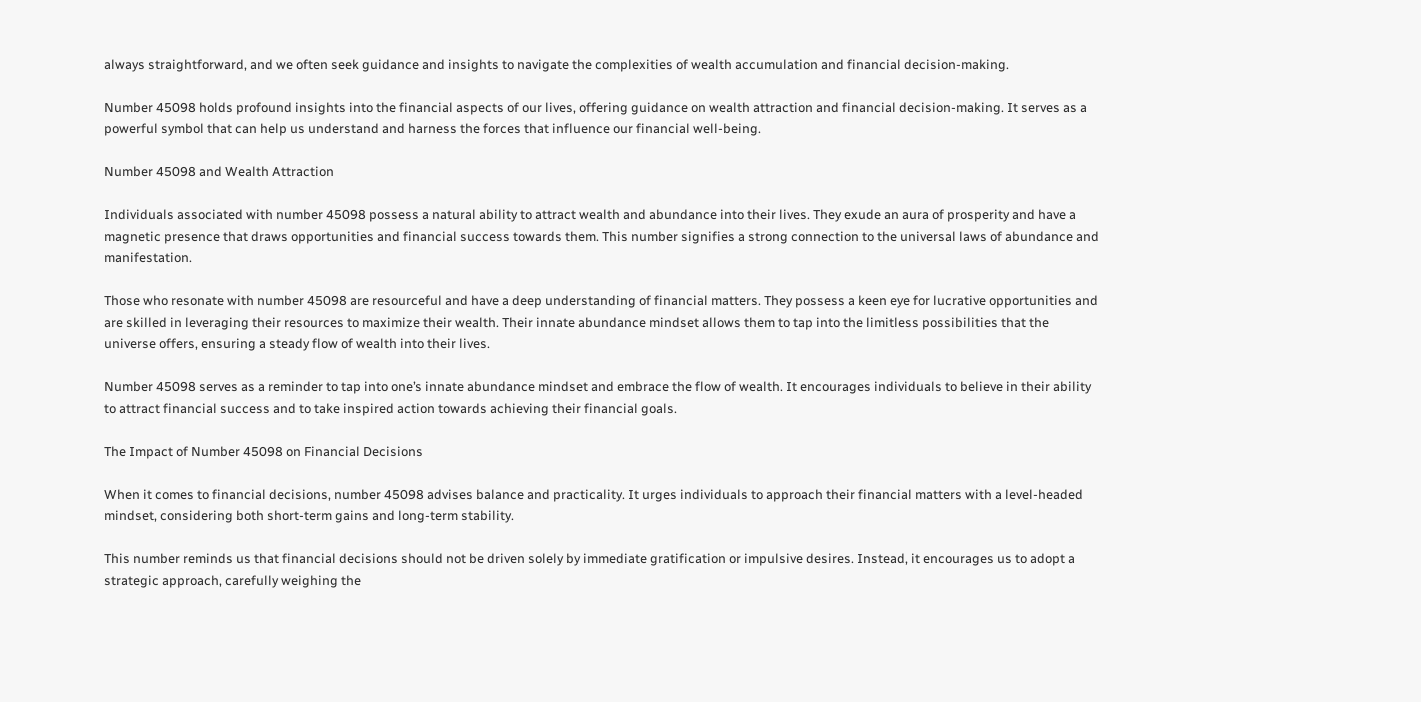always straightforward, and we often seek guidance and insights to navigate the complexities of wealth accumulation and financial decision-making.

Number 45098 holds profound insights into the financial aspects of our lives, offering guidance on wealth attraction and financial decision-making. It serves as a powerful symbol that can help us understand and harness the forces that influence our financial well-being.

Number 45098 and Wealth Attraction

Individuals associated with number 45098 possess a natural ability to attract wealth and abundance into their lives. They exude an aura of prosperity and have a magnetic presence that draws opportunities and financial success towards them. This number signifies a strong connection to the universal laws of abundance and manifestation.

Those who resonate with number 45098 are resourceful and have a deep understanding of financial matters. They possess a keen eye for lucrative opportunities and are skilled in leveraging their resources to maximize their wealth. Their innate abundance mindset allows them to tap into the limitless possibilities that the universe offers, ensuring a steady flow of wealth into their lives.

Number 45098 serves as a reminder to tap into one’s innate abundance mindset and embrace the flow of wealth. It encourages individuals to believe in their ability to attract financial success and to take inspired action towards achieving their financial goals.

The Impact of Number 45098 on Financial Decisions

When it comes to financial decisions, number 45098 advises balance and practicality. It urges individuals to approach their financial matters with a level-headed mindset, considering both short-term gains and long-term stability.

This number reminds us that financial decisions should not be driven solely by immediate gratification or impulsive desires. Instead, it encourages us to adopt a strategic approach, carefully weighing the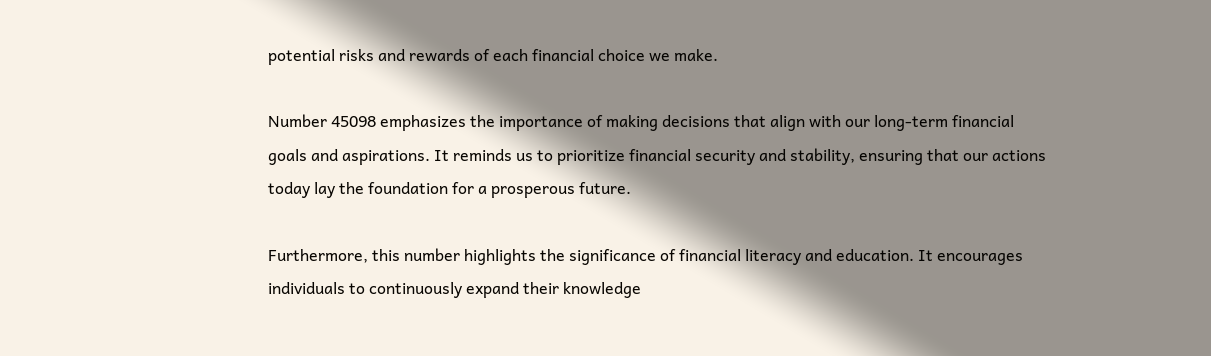potential risks and rewards of each financial choice we make.

Number 45098 emphasizes the importance of making decisions that align with our long-term financial goals and aspirations. It reminds us to prioritize financial security and stability, ensuring that our actions today lay the foundation for a prosperous future.

Furthermore, this number highlights the significance of financial literacy and education. It encourages individuals to continuously expand their knowledge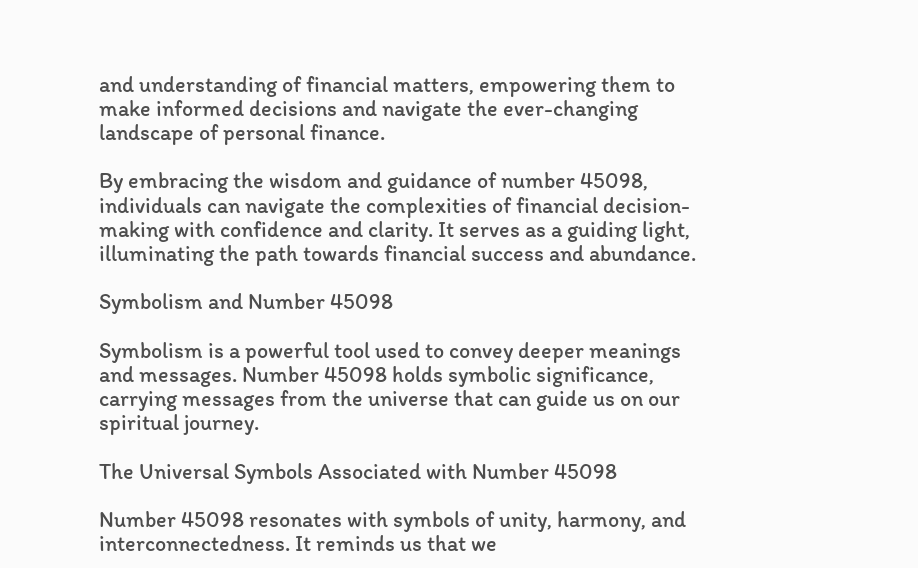and understanding of financial matters, empowering them to make informed decisions and navigate the ever-changing landscape of personal finance.

By embracing the wisdom and guidance of number 45098, individuals can navigate the complexities of financial decision-making with confidence and clarity. It serves as a guiding light, illuminating the path towards financial success and abundance.

Symbolism and Number 45098

Symbolism is a powerful tool used to convey deeper meanings and messages. Number 45098 holds symbolic significance, carrying messages from the universe that can guide us on our spiritual journey.

The Universal Symbols Associated with Number 45098

Number 45098 resonates with symbols of unity, harmony, and interconnectedness. It reminds us that we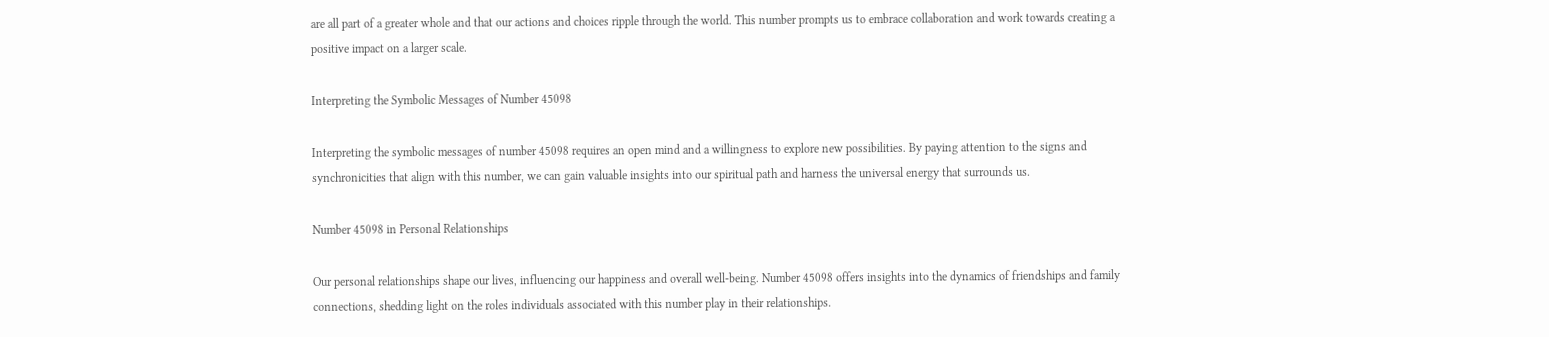are all part of a greater whole and that our actions and choices ripple through the world. This number prompts us to embrace collaboration and work towards creating a positive impact on a larger scale.

Interpreting the Symbolic Messages of Number 45098

Interpreting the symbolic messages of number 45098 requires an open mind and a willingness to explore new possibilities. By paying attention to the signs and synchronicities that align with this number, we can gain valuable insights into our spiritual path and harness the universal energy that surrounds us.

Number 45098 in Personal Relationships

Our personal relationships shape our lives, influencing our happiness and overall well-being. Number 45098 offers insights into the dynamics of friendships and family connections, shedding light on the roles individuals associated with this number play in their relationships.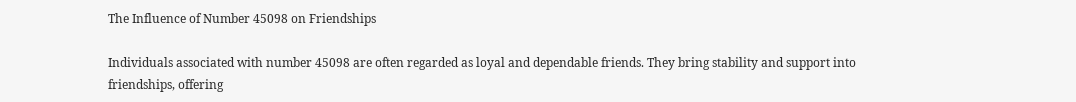The Influence of Number 45098 on Friendships

Individuals associated with number 45098 are often regarded as loyal and dependable friends. They bring stability and support into friendships, offering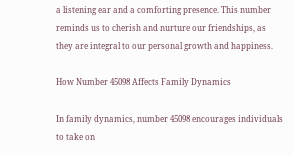a listening ear and a comforting presence. This number reminds us to cherish and nurture our friendships, as they are integral to our personal growth and happiness.

How Number 45098 Affects Family Dynamics

In family dynamics, number 45098 encourages individuals to take on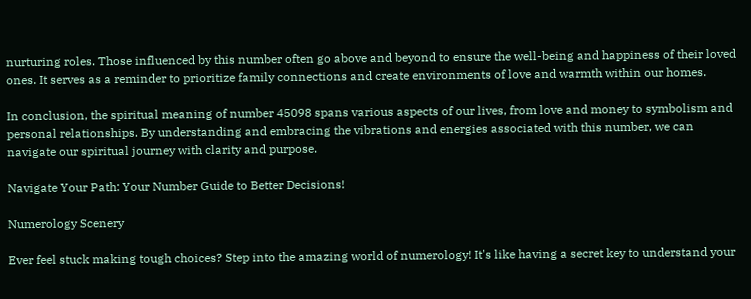nurturing roles. Those influenced by this number often go above and beyond to ensure the well-being and happiness of their loved ones. It serves as a reminder to prioritize family connections and create environments of love and warmth within our homes.

In conclusion, the spiritual meaning of number 45098 spans various aspects of our lives, from love and money to symbolism and personal relationships. By understanding and embracing the vibrations and energies associated with this number, we can navigate our spiritual journey with clarity and purpose.

Navigate Your Path: Your Number Guide to Better Decisions!

Numerology Scenery

Ever feel stuck making tough choices? Step into the amazing world of numerology! It's like having a secret key to understand your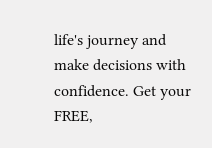life's journey and make decisions with confidence. Get your FREE,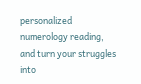personalized numerology reading, and turn your struggles into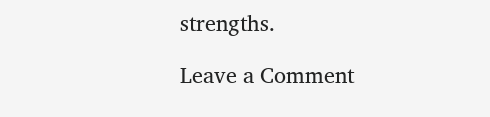strengths.

Leave a Comment